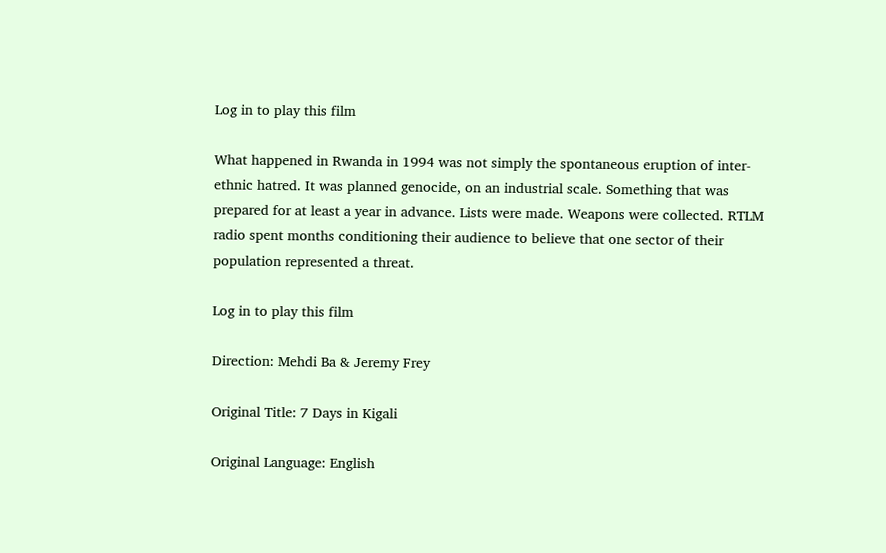Log in to play this film

What happened in Rwanda in 1994 was not simply the spontaneous eruption of inter-ethnic hatred. It was planned genocide, on an industrial scale. Something that was prepared for at least a year in advance. Lists were made. Weapons were collected. RTLM radio spent months conditioning their audience to believe that one sector of their population represented a threat.

Log in to play this film

Direction: Mehdi Ba & Jeremy Frey

Original Title: 7 Days in Kigali

Original Language: English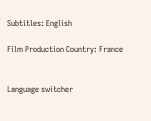Subtitles: English

Film Production Country: France


Language switcher